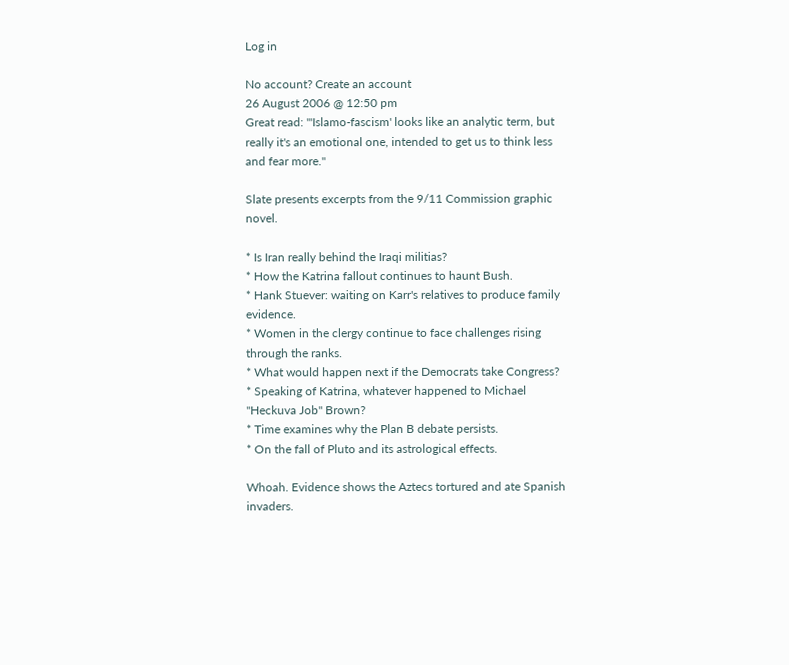Log in

No account? Create an account
26 August 2006 @ 12:50 pm
Great read: "'Islamo-fascism' looks like an analytic term, but really it's an emotional one, intended to get us to think less and fear more."

Slate presents excerpts from the 9/11 Commission graphic novel.

* Is Iran really behind the Iraqi militias?
* How the Katrina fallout continues to haunt Bush.
* Hank Stuever: waiting on Karr's relatives to produce family evidence.
* Women in the clergy continue to face challenges rising through the ranks.
* What would happen next if the Democrats take Congress?
* Speaking of Katrina, whatever happened to Michael "Heckuva Job" Brown?
* Time examines why the Plan B debate persists.
* On the fall of Pluto and its astrological effects.

Whoah. Evidence shows the Aztecs tortured and ate Spanish invaders.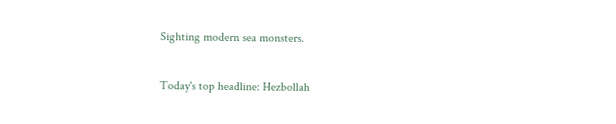Sighting modern sea monsters.

Today's top headline: Hezbollah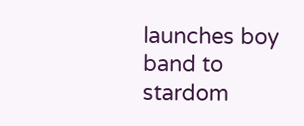launches boy band to stardom